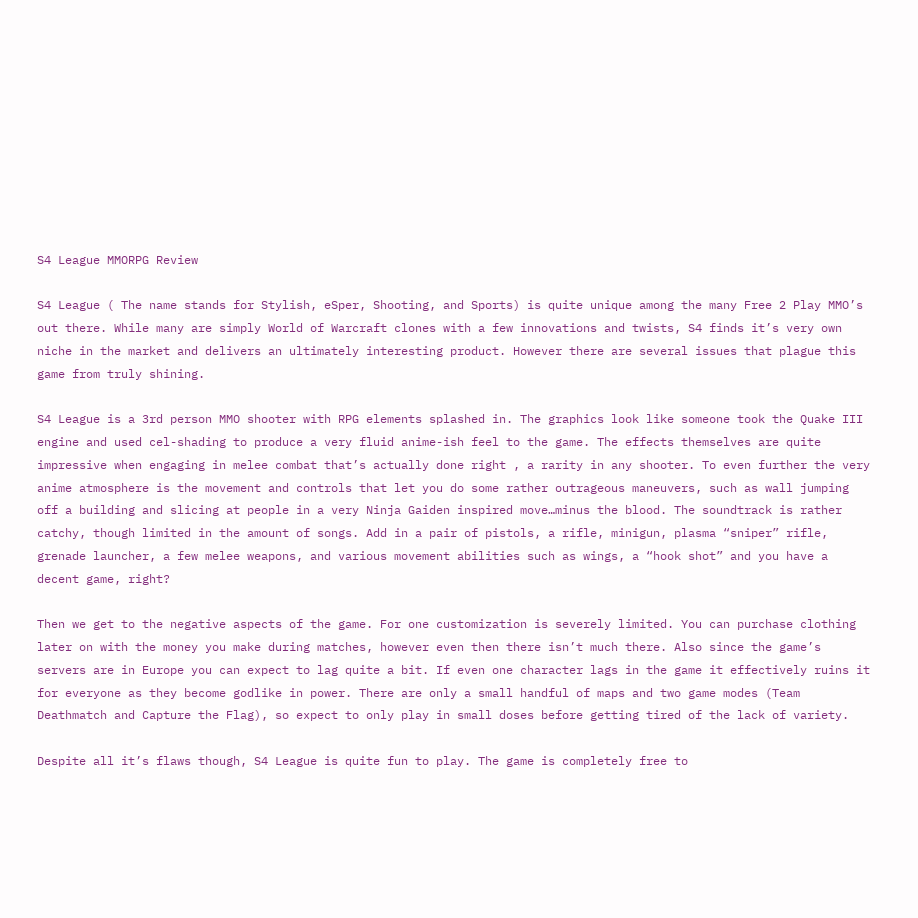S4 League MMORPG Review

S4 League ( The name stands for Stylish, eSper, Shooting, and Sports) is quite unique among the many Free 2 Play MMO’s out there. While many are simply World of Warcraft clones with a few innovations and twists, S4 finds it’s very own niche in the market and delivers an ultimately interesting product. However there are several issues that plague this game from truly shining.

S4 League is a 3rd person MMO shooter with RPG elements splashed in. The graphics look like someone took the Quake III engine and used cel-shading to produce a very fluid anime-ish feel to the game. The effects themselves are quite impressive when engaging in melee combat that’s actually done right , a rarity in any shooter. To even further the very anime atmosphere is the movement and controls that let you do some rather outrageous maneuvers, such as wall jumping off a building and slicing at people in a very Ninja Gaiden inspired move…minus the blood. The soundtrack is rather catchy, though limited in the amount of songs. Add in a pair of pistols, a rifle, minigun, plasma “sniper” rifle, grenade launcher, a few melee weapons, and various movement abilities such as wings, a “hook shot” and you have a decent game, right?

Then we get to the negative aspects of the game. For one customization is severely limited. You can purchase clothing later on with the money you make during matches, however even then there isn’t much there. Also since the game’s servers are in Europe you can expect to lag quite a bit. If even one character lags in the game it effectively ruins it for everyone as they become godlike in power. There are only a small handful of maps and two game modes (Team Deathmatch and Capture the Flag), so expect to only play in small doses before getting tired of the lack of variety.

Despite all it’s flaws though, S4 League is quite fun to play. The game is completely free to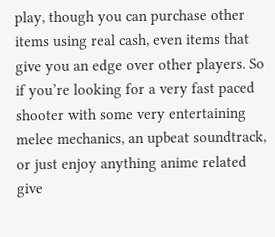play, though you can purchase other items using real cash, even items that give you an edge over other players. So if you’re looking for a very fast paced shooter with some very entertaining melee mechanics, an upbeat soundtrack, or just enjoy anything anime related give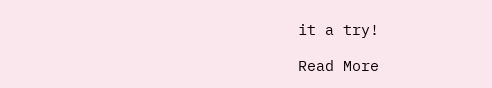it a try!

Read More